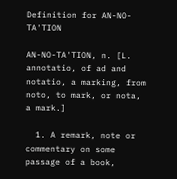Definition for AN-NO-TA'TION

AN-NO-TA'TION, n. [L. annotatio, of ad and notatio, a marking, from noto, to mark, or nota, a mark.]

  1. A remark, note or commentary on some passage of a book,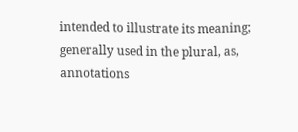intended to illustrate its meaning; generally used in the plural, as, annotations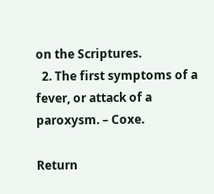on the Scriptures.
  2. The first symptoms of a fever, or attack of a paroxysm. – Coxe.

Return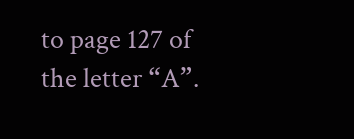to page 127 of the letter “A”.